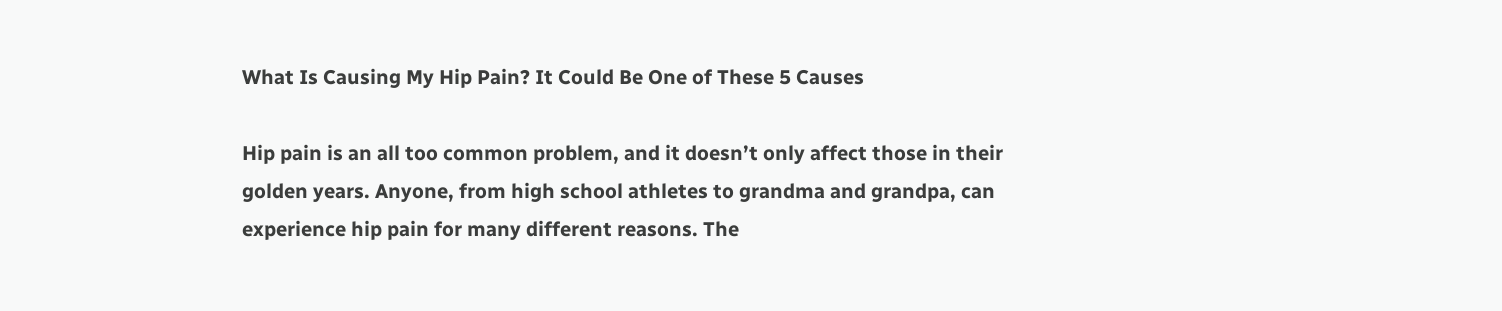What Is Causing My Hip Pain? It Could Be One of These 5 Causes

Hip pain is an all too common problem, and it doesn’t only affect those in their golden years. Anyone, from high school athletes to grandma and grandpa, can experience hip pain for many different reasons. The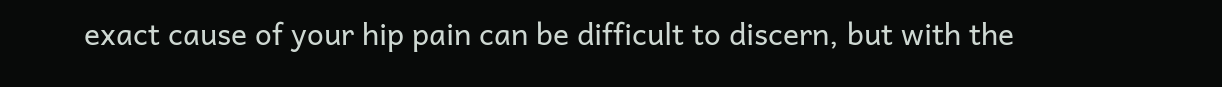exact cause of your hip pain can be difficult to discern, but with the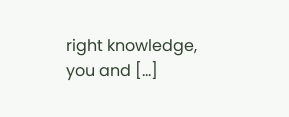right knowledge, you and [...]